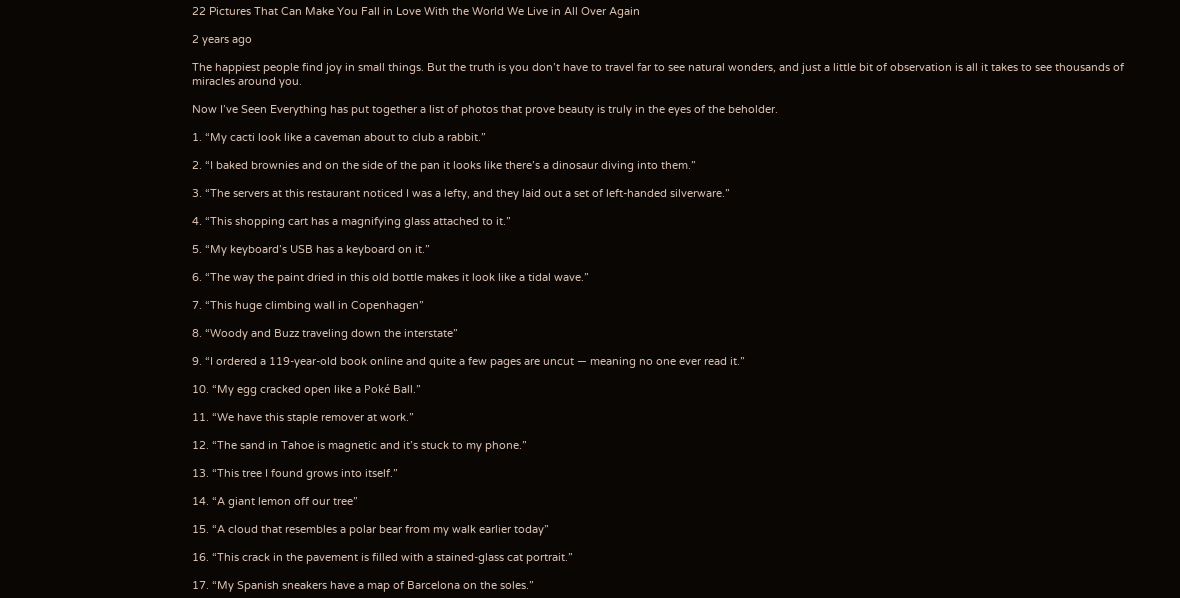22 Pictures That Can Make You Fall in Love With the World We Live in All Over Again

2 years ago

The happiest people find joy in small things. But the truth is you don’t have to travel far to see natural wonders, and just a little bit of observation is all it takes to see thousands of miracles around you.

Now I’ve Seen Everything has put together a list of photos that prove beauty is truly in the eyes of the beholder.

1. “My cacti look like a caveman about to club a rabbit.”

2. “I baked brownies and on the side of the pan it looks like there’s a dinosaur diving into them.”

3. “The servers at this restaurant noticed I was a lefty, and they laid out a set of left-handed silverware.”

4. “This shopping cart has a magnifying glass attached to it.”

5. “My keyboard’s USB has a keyboard on it.”

6. “The way the paint dried in this old bottle makes it look like a tidal wave.”

7. “This huge climbing wall in Copenhagen”

8. “Woody and Buzz traveling down the interstate”

9. “I ordered a 119-year-old book online and quite a few pages are uncut — meaning no one ever read it.”

10. “My egg cracked open like a Poké Ball.”

11. “We have this staple remover at work.”

12. “The sand in Tahoe is magnetic and it’s stuck to my phone.”

13. “This tree I found grows into itself.”

14. “A giant lemon off our tree”

15. “A cloud that resembles a polar bear from my walk earlier today”

16. “This crack in the pavement is filled with a stained-glass cat portrait.”

17. “My Spanish sneakers have a map of Barcelona on the soles.”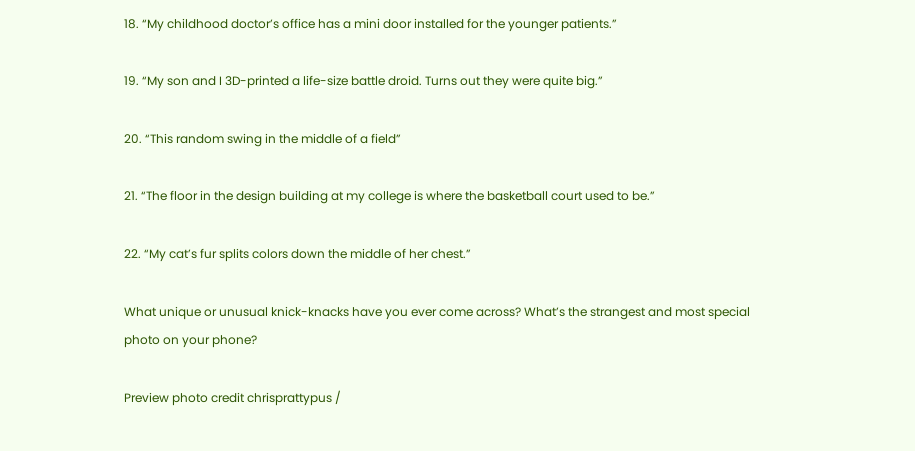18. “My childhood doctor’s office has a mini door installed for the younger patients.”

19. “My son and I 3D-printed a life-size battle droid. Turns out they were quite big.”

20. “This random swing in the middle of a field”

21. “The floor in the design building at my college is where the basketball court used to be.”

22. “My cat’s fur splits colors down the middle of her chest.”

What unique or unusual knick-knacks have you ever come across? What’s the strangest and most special photo on your phone?

Preview photo credit chrisprattypus /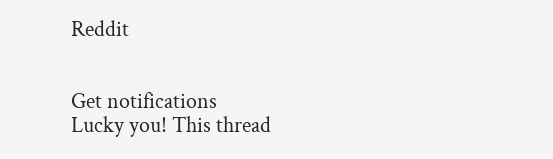Reddit


Get notifications
Lucky you! This thread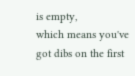is empty,
which means you've got dibs on the first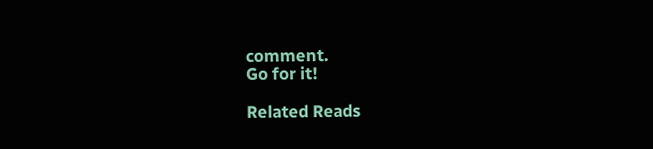comment.
Go for it!

Related Reads